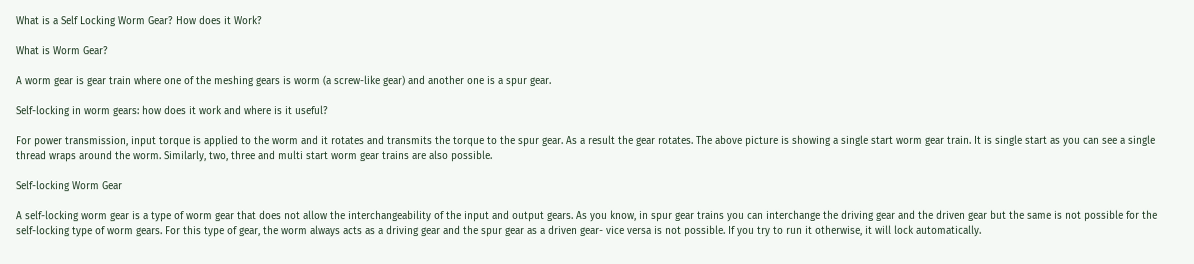What is a Self Locking Worm Gear? How does it Work?

What is Worm Gear?

A worm gear is gear train where one of the meshing gears is worm (a screw-like gear) and another one is a spur gear.

Self-locking in worm gears: how does it work and where is it useful?

For power transmission, input torque is applied to the worm and it rotates and transmits the torque to the spur gear. As a result the gear rotates. The above picture is showing a single start worm gear train. It is single start as you can see a single thread wraps around the worm. Similarly, two, three and multi start worm gear trains are also possible.

Self-locking Worm Gear

A self-locking worm gear is a type of worm gear that does not allow the interchangeability of the input and output gears. As you know, in spur gear trains you can interchange the driving gear and the driven gear but the same is not possible for the self-locking type of worm gears. For this type of gear, the worm always acts as a driving gear and the spur gear as a driven gear- vice versa is not possible. If you try to run it otherwise, it will lock automatically.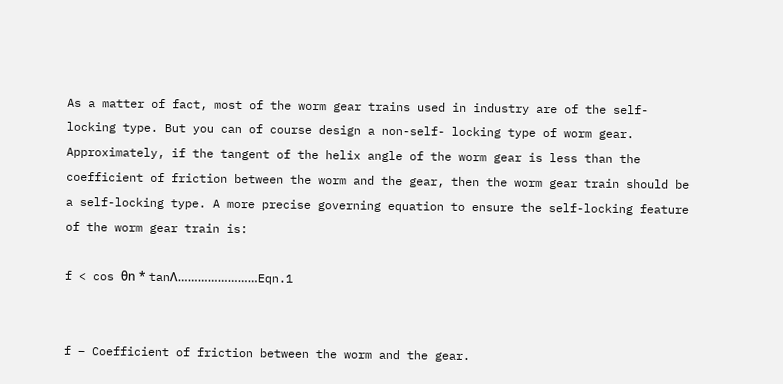As a matter of fact, most of the worm gear trains used in industry are of the self-locking type. But you can of course design a non-self- locking type of worm gear. Approximately, if the tangent of the helix angle of the worm gear is less than the coefficient of friction between the worm and the gear, then the worm gear train should be a self-locking type. A more precise governing equation to ensure the self-locking feature of the worm gear train is:

f < cos θn * tanΛ……………………Eqn.1


f – Coefficient of friction between the worm and the gear.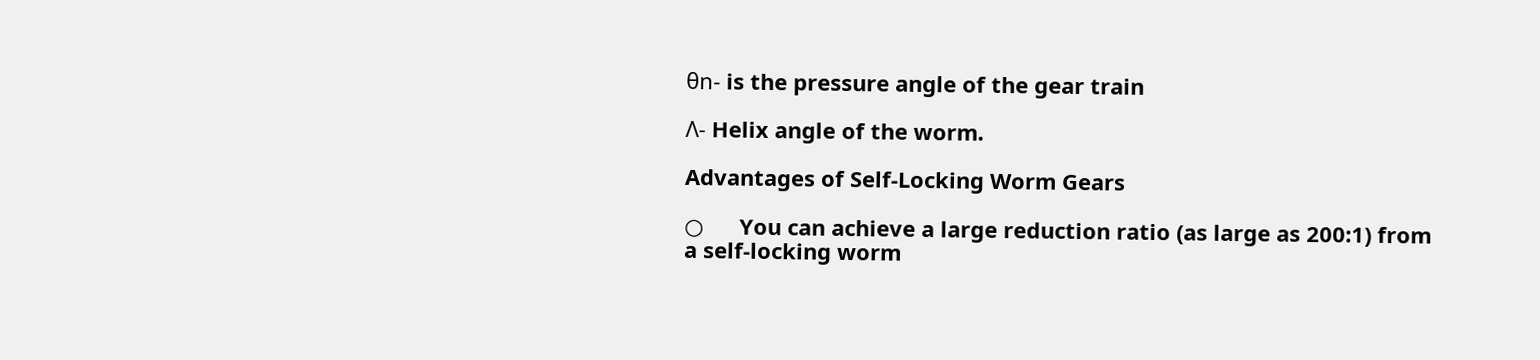θn- is the pressure angle of the gear train

Λ- Helix angle of the worm.

Advantages of Self-Locking Worm Gears

○      You can achieve a large reduction ratio (as large as 200:1) from a self-locking worm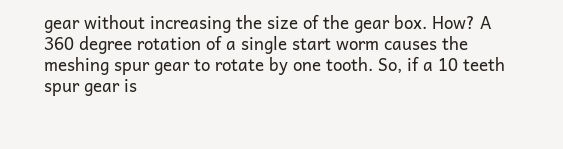gear without increasing the size of the gear box. How? A 360 degree rotation of a single start worm causes the meshing spur gear to rotate by one tooth. So, if a 10 teeth spur gear is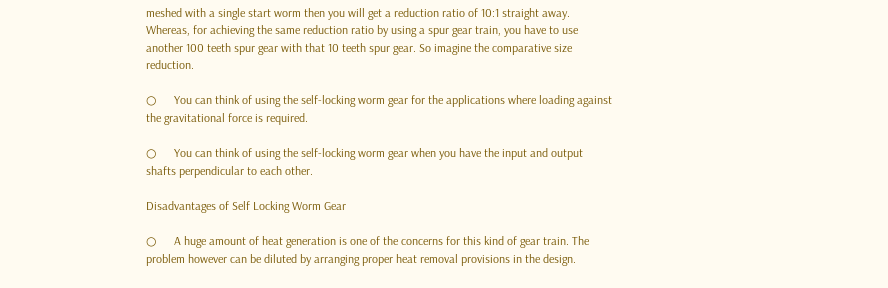meshed with a single start worm then you will get a reduction ratio of 10:1 straight away. Whereas, for achieving the same reduction ratio by using a spur gear train, you have to use another 100 teeth spur gear with that 10 teeth spur gear. So imagine the comparative size reduction.

○      You can think of using the self-locking worm gear for the applications where loading against the gravitational force is required.

○      You can think of using the self-locking worm gear when you have the input and output shafts perpendicular to each other.

Disadvantages of Self Locking Worm Gear

○      A huge amount of heat generation is one of the concerns for this kind of gear train. The problem however can be diluted by arranging proper heat removal provisions in the design.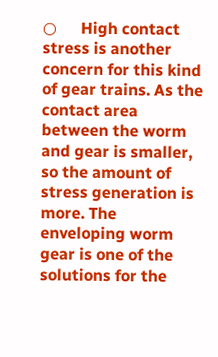○      High contact stress is another concern for this kind of gear trains. As the contact area between the worm and gear is smaller, so the amount of stress generation is more. The enveloping worm gear is one of the solutions for the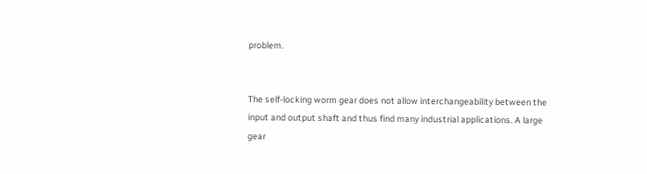problem.


The self-locking worm gear does not allow interchangeability between the input and output shaft and thus find many industrial applications. A large gear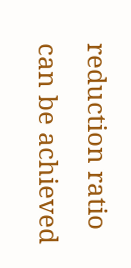reduction ratio can be achieved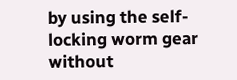by using the self-locking worm gear without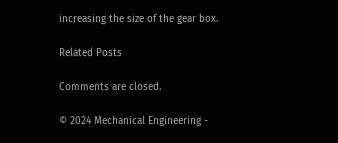increasing the size of the gear box.

Related Posts

Comments are closed.

© 2024 Mechanical Engineering -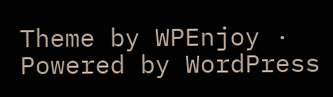Theme by WPEnjoy · Powered by WordPress